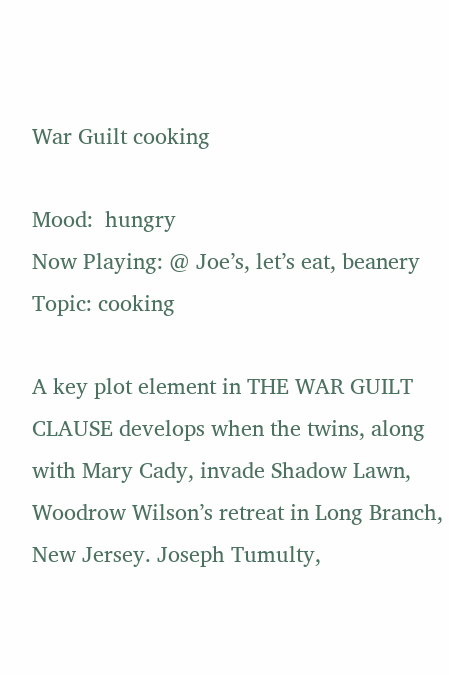War Guilt cooking

Mood:  hungry
Now Playing: @ Joe’s, let’s eat, beanery
Topic: cooking

A key plot element in THE WAR GUILT CLAUSE develops when the twins, along with Mary Cady, invade Shadow Lawn, Woodrow Wilson’s retreat in Long Branch, New Jersey. Joseph Tumulty,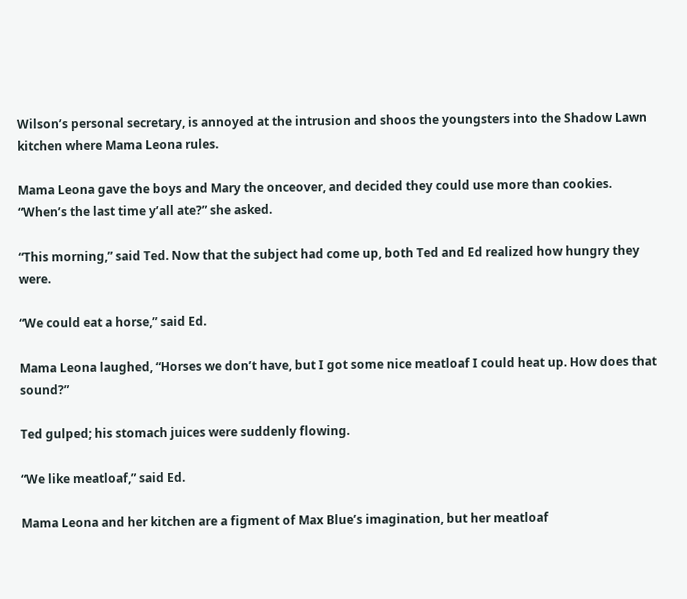Wilson’s personal secretary, is annoyed at the intrusion and shoos the youngsters into the Shadow Lawn kitchen where Mama Leona rules.

Mama Leona gave the boys and Mary the onceover, and decided they could use more than cookies. “When’s the last time y’all ate?” she asked.

“This morning,” said Ted. Now that the subject had come up, both Ted and Ed realized how hungry they were.

“We could eat a horse,” said Ed.

Mama Leona laughed, “Horses we don’t have, but I got some nice meatloaf I could heat up. How does that sound?”

Ted gulped; his stomach juices were suddenly flowing.

“We like meatloaf,” said Ed.

Mama Leona and her kitchen are a figment of Max Blue’s imagination, but her meatloaf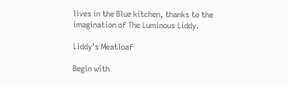lives in the Blue kitchen, thanks to the imagination of The Luminous Liddy.

Liddy’s Meatloaf

Begin with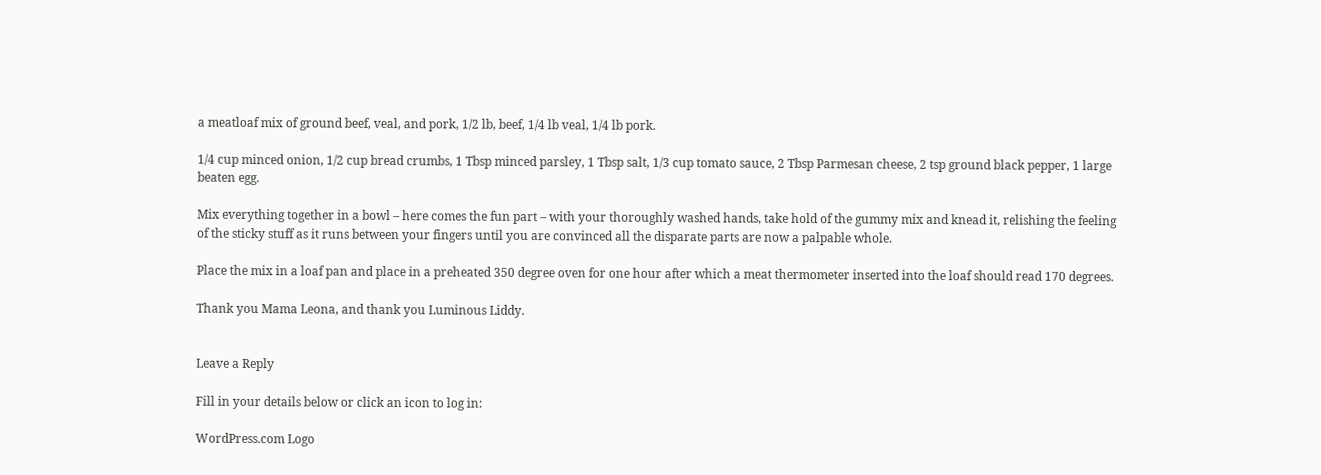a meatloaf mix of ground beef, veal, and pork, 1/2 lb, beef, 1/4 lb veal, 1/4 lb pork.

1/4 cup minced onion, 1/2 cup bread crumbs, 1 Tbsp minced parsley, 1 Tbsp salt, 1/3 cup tomato sauce, 2 Tbsp Parmesan cheese, 2 tsp ground black pepper, 1 large beaten egg.

Mix everything together in a bowl – here comes the fun part – with your thoroughly washed hands, take hold of the gummy mix and knead it, relishing the feeling of the sticky stuff as it runs between your fingers until you are convinced all the disparate parts are now a palpable whole.

Place the mix in a loaf pan and place in a preheated 350 degree oven for one hour after which a meat thermometer inserted into the loaf should read 170 degrees.

Thank you Mama Leona, and thank you Luminous Liddy.


Leave a Reply

Fill in your details below or click an icon to log in:

WordPress.com Logo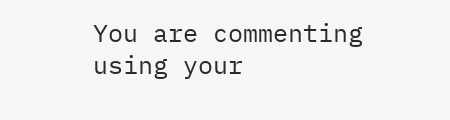You are commenting using your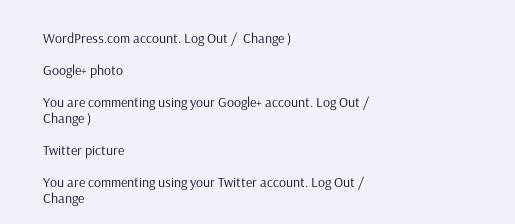WordPress.com account. Log Out /  Change )

Google+ photo

You are commenting using your Google+ account. Log Out /  Change )

Twitter picture

You are commenting using your Twitter account. Log Out /  Change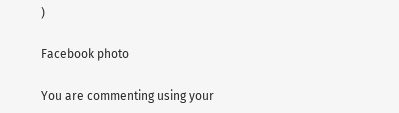)

Facebook photo

You are commenting using your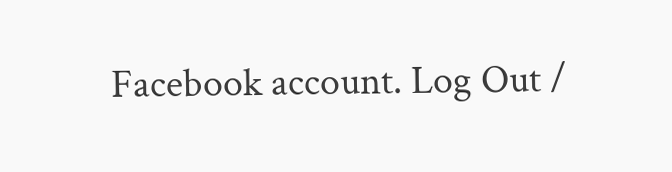Facebook account. Log Out /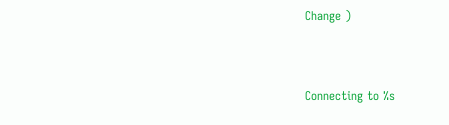Change )


Connecting to %s